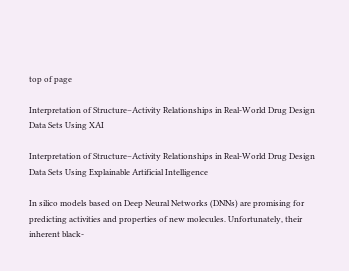top of page

Interpretation of Structure–Activity Relationships in Real-World Drug Design Data Sets Using XAI

Interpretation of Structure–Activity Relationships in Real-World Drug Design Data Sets Using Explainable Artificial Intelligence

In silico models based on Deep Neural Networks (DNNs) are promising for predicting activities and properties of new molecules. Unfortunately, their inherent black-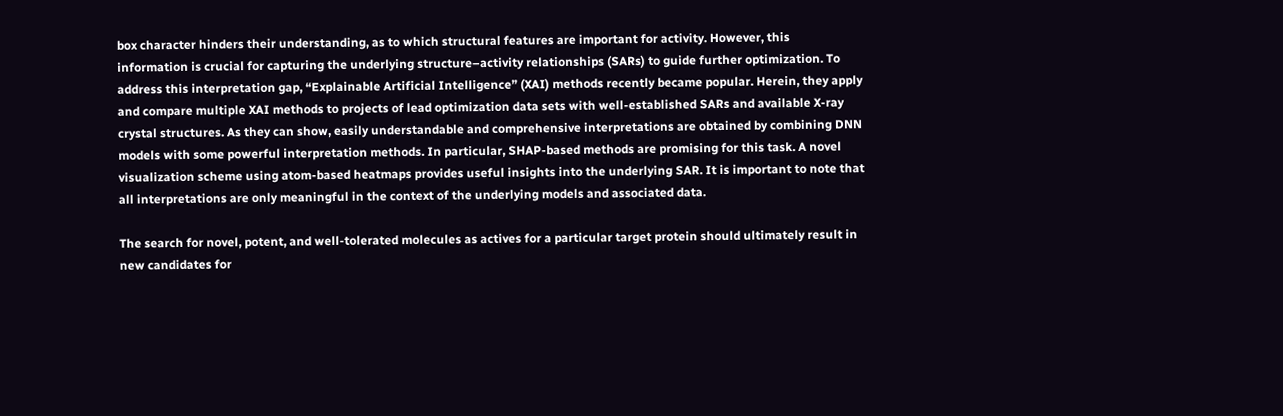box character hinders their understanding, as to which structural features are important for activity. However, this information is crucial for capturing the underlying structure–activity relationships (SARs) to guide further optimization. To address this interpretation gap, “Explainable Artificial Intelligence” (XAI) methods recently became popular. Herein, they apply and compare multiple XAI methods to projects of lead optimization data sets with well-established SARs and available X-ray crystal structures. As they can show, easily understandable and comprehensive interpretations are obtained by combining DNN models with some powerful interpretation methods. In particular, SHAP-based methods are promising for this task. A novel visualization scheme using atom-based heatmaps provides useful insights into the underlying SAR. It is important to note that all interpretations are only meaningful in the context of the underlying models and associated data.

The search for novel, potent, and well-tolerated molecules as actives for a particular target protein should ultimately result in new candidates for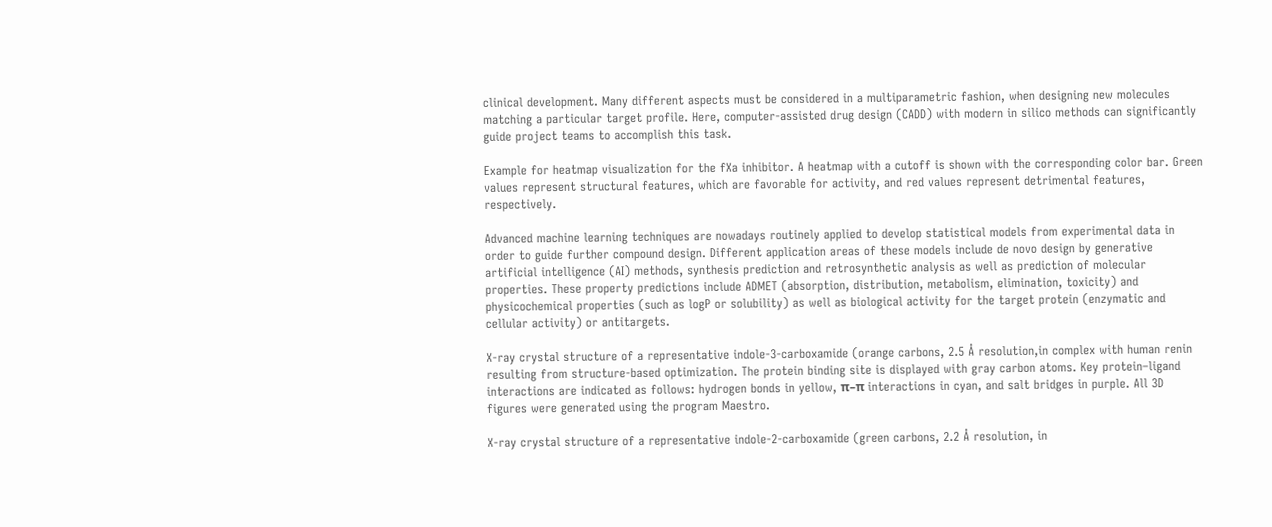clinical development. Many different aspects must be considered in a multiparametric fashion, when designing new molecules matching a particular target profile. Here, computer-assisted drug design (CADD) with modern in silico methods can significantly guide project teams to accomplish this task.

Example for heatmap visualization for the fXa inhibitor. A heatmap with a cutoff is shown with the corresponding color bar. Green values represent structural features, which are favorable for activity, and red values represent detrimental features, respectively.

Advanced machine learning techniques are nowadays routinely applied to develop statistical models from experimental data in order to guide further compound design. Different application areas of these models include de novo design by generative artificial intelligence (AI) methods, synthesis prediction and retrosynthetic analysis as well as prediction of molecular properties. These property predictions include ADMET (absorption, distribution, metabolism, elimination, toxicity) and physicochemical properties (such as logP or solubility) as well as biological activity for the target protein (enzymatic and cellular activity) or antitargets.

X-ray crystal structure of a representative indole-3-carboxamide (orange carbons, 2.5 Å resolution,in complex with human renin resulting from structure-based optimization. The protein binding site is displayed with gray carbon atoms. Key protein–ligand interactions are indicated as follows: hydrogen bonds in yellow, π–π interactions in cyan, and salt bridges in purple. All 3D figures were generated using the program Maestro.

X-ray crystal structure of a representative indole-2-carboxamide (green carbons, 2.2 Å resolution, in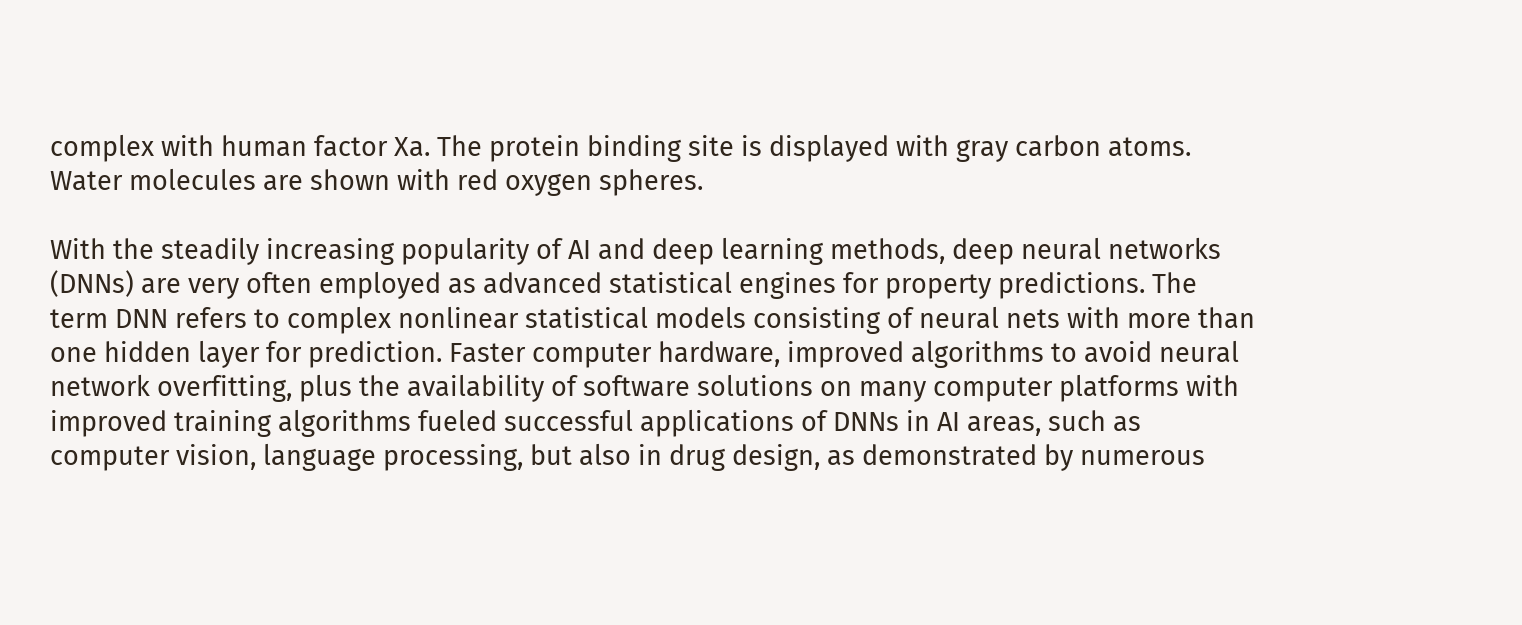complex with human factor Xa. The protein binding site is displayed with gray carbon atoms. Water molecules are shown with red oxygen spheres.

With the steadily increasing popularity of AI and deep learning methods, deep neural networks (DNNs) are very often employed as advanced statistical engines for property predictions. The term DNN refers to complex nonlinear statistical models consisting of neural nets with more than one hidden layer for prediction. Faster computer hardware, improved algorithms to avoid neural network overfitting, plus the availability of software solutions on many computer platforms with improved training algorithms fueled successful applications of DNNs in AI areas, such as computer vision, language processing, but also in drug design, as demonstrated by numerous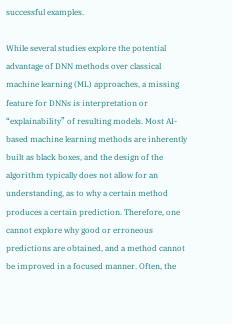successful examples.

While several studies explore the potential advantage of DNN methods over classical machine learning (ML) approaches, a missing feature for DNNs is interpretation or “explainability” of resulting models. Most AI-based machine learning methods are inherently built as black boxes, and the design of the algorithm typically does not allow for an understanding, as to why a certain method produces a certain prediction. Therefore, one cannot explore why good or erroneous predictions are obtained, and a method cannot be improved in a focused manner. Often, the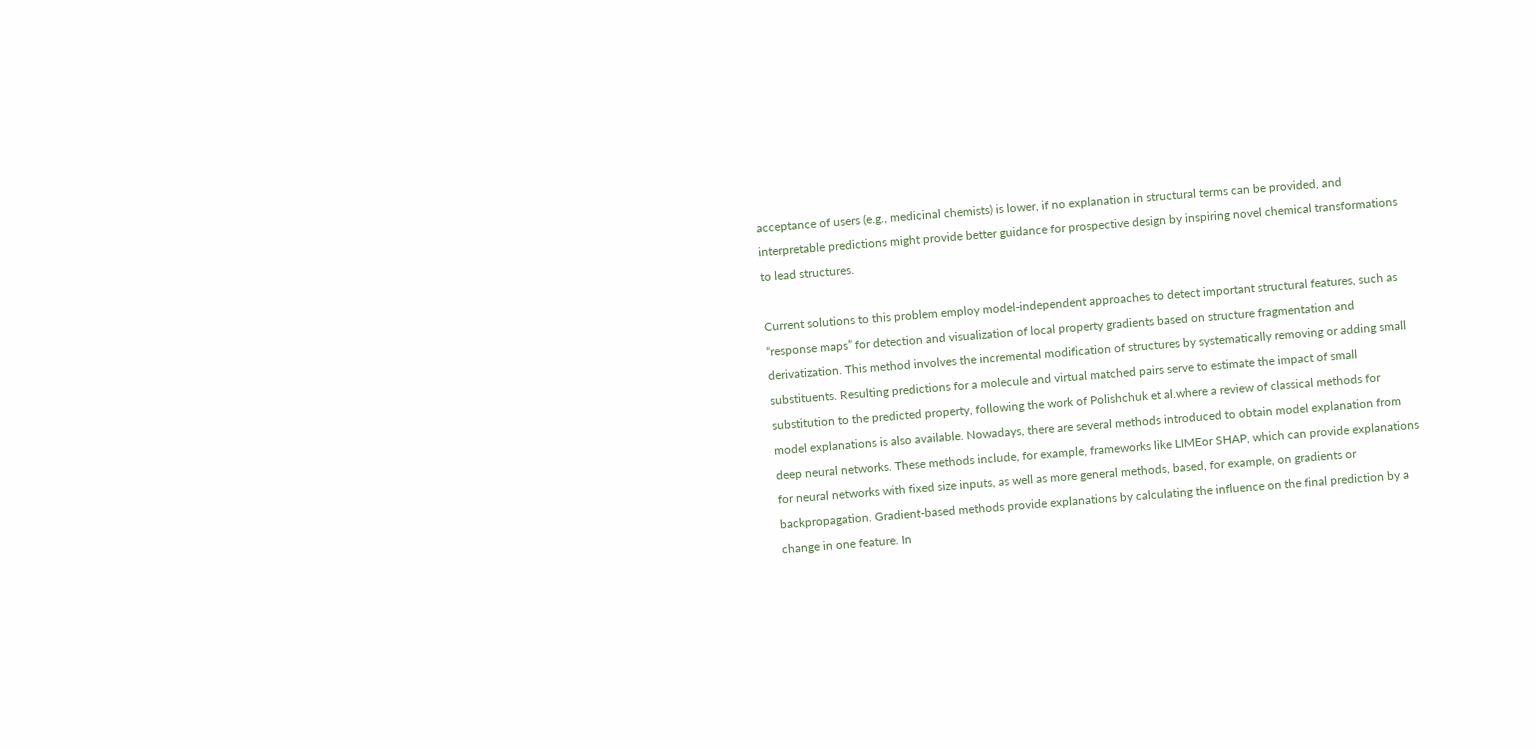acceptance of users (e.g., medicinal chemists) is lower, if no explanation in structural terms can be provided, and interpretable predictions might provide better guidance for prospective design by inspiring novel chemical transformations to lead structures.

Current solutions to this problem employ model-independent approaches to detect important structural features, such as “response maps” for detection and visualization of local property gradients based on structure fragmentation and derivatization. This method involves the incremental modification of structures by systematically removing or adding small substituents. Resulting predictions for a molecule and virtual matched pairs serve to estimate the impact of small substitution to the predicted property, following the work of Polishchuk et al.where a review of classical methods for model explanations is also available. Nowadays, there are several methods introduced to obtain model explanation from deep neural networks. These methods include, for example, frameworks like LIMEor SHAP, which can provide explanations for neural networks with fixed size inputs, as well as more general methods, based, for example, on gradients or backpropagation. Gradient-based methods provide explanations by calculating the influence on the final prediction by a change in one feature. In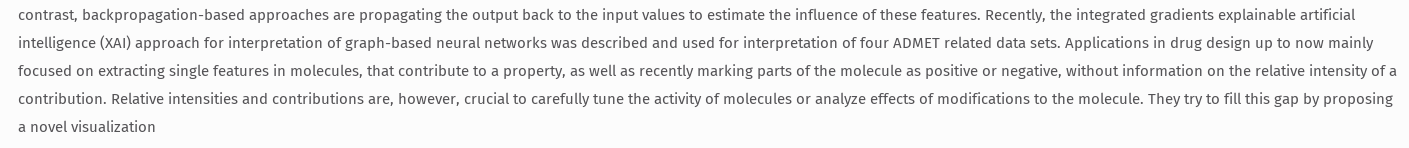contrast, backpropagation-based approaches are propagating the output back to the input values to estimate the influence of these features. Recently, the integrated gradients explainable artificial intelligence (XAI) approach for interpretation of graph-based neural networks was described and used for interpretation of four ADMET related data sets. Applications in drug design up to now mainly focused on extracting single features in molecules, that contribute to a property, as well as recently marking parts of the molecule as positive or negative, without information on the relative intensity of a contribution. Relative intensities and contributions are, however, crucial to carefully tune the activity of molecules or analyze effects of modifications to the molecule. They try to fill this gap by proposing a novel visualization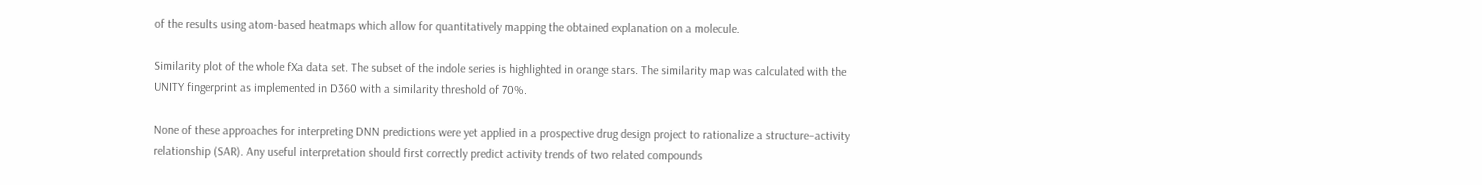of the results using atom-based heatmaps which allow for quantitatively mapping the obtained explanation on a molecule.

Similarity plot of the whole fXa data set. The subset of the indole series is highlighted in orange stars. The similarity map was calculated with the UNITY fingerprint as implemented in D360 with a similarity threshold of 70%.

None of these approaches for interpreting DNN predictions were yet applied in a prospective drug design project to rationalize a structure–activity relationship (SAR). Any useful interpretation should first correctly predict activity trends of two related compounds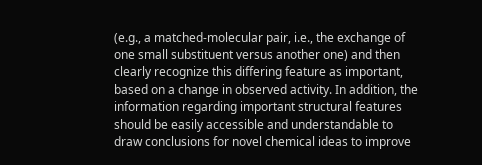(e.g., a matched-molecular pair, i.e., the exchange of one small substituent versus another one) and then clearly recognize this differing feature as important, based on a change in observed activity. In addition, the information regarding important structural features should be easily accessible and understandable to draw conclusions for novel chemical ideas to improve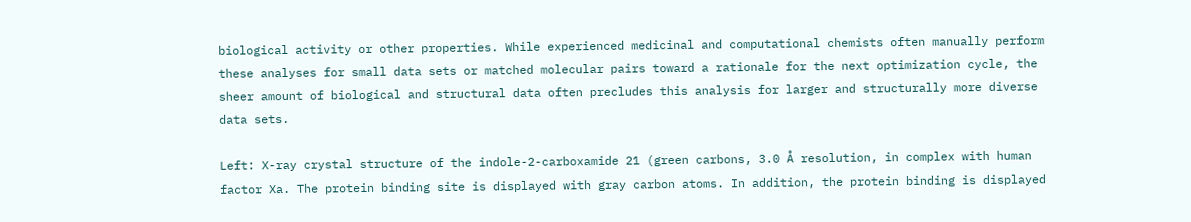biological activity or other properties. While experienced medicinal and computational chemists often manually perform these analyses for small data sets or matched molecular pairs toward a rationale for the next optimization cycle, the sheer amount of biological and structural data often precludes this analysis for larger and structurally more diverse data sets.

Left: X-ray crystal structure of the indole-2-carboxamide 21 (green carbons, 3.0 Å resolution, in complex with human factor Xa. The protein binding site is displayed with gray carbon atoms. In addition, the protein binding is displayed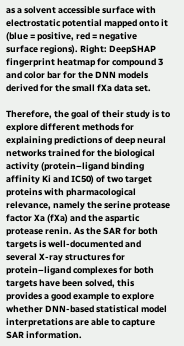as a solvent accessible surface with electrostatic potential mapped onto it (blue = positive, red = negative surface regions). Right: DeepSHAP fingerprint heatmap for compound 3 and color bar for the DNN models derived for the small fXa data set.

Therefore, the goal of their study is to explore different methods for explaining predictions of deep neural networks trained for the biological activity (protein–ligand binding affinity Ki and IC50) of two target proteins with pharmacological relevance, namely the serine protease factor Xa (fXa) and the aspartic protease renin. As the SAR for both targets is well-documented and several X-ray structures for protein–ligand complexes for both targets have been solved, this provides a good example to explore whether DNN-based statistical model interpretations are able to capture SAR information.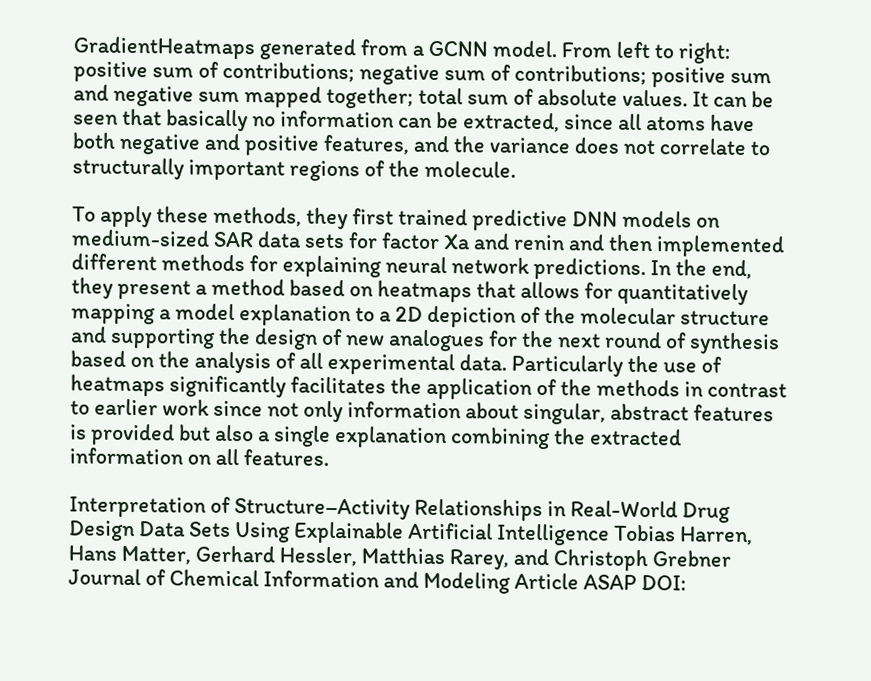GradientHeatmaps generated from a GCNN model. From left to right: positive sum of contributions; negative sum of contributions; positive sum and negative sum mapped together; total sum of absolute values. It can be seen that basically no information can be extracted, since all atoms have both negative and positive features, and the variance does not correlate to structurally important regions of the molecule.

To apply these methods, they first trained predictive DNN models on medium-sized SAR data sets for factor Xa and renin and then implemented different methods for explaining neural network predictions. In the end, they present a method based on heatmaps that allows for quantitatively mapping a model explanation to a 2D depiction of the molecular structure and supporting the design of new analogues for the next round of synthesis based on the analysis of all experimental data. Particularly the use of heatmaps significantly facilitates the application of the methods in contrast to earlier work since not only information about singular, abstract features is provided but also a single explanation combining the extracted information on all features.

Interpretation of Structure–Activity Relationships in Real-World Drug Design Data Sets Using Explainable Artificial Intelligence Tobias Harren, Hans Matter, Gerhard Hessler, Matthias Rarey, and Christoph Grebner Journal of Chemical Information and Modeling Article ASAP DOI: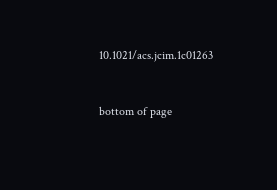10.1021/acs.jcim.1c01263


bottom of page